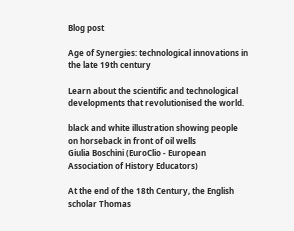Blog post

Age of Synergies: technological innovations in the late 19th century

Learn about the scientific and technological developments that revolutionised the world.

black and white illustration showing people on horseback in front of oil wells
Giulia Boschini (EuroClio - European Association of History Educators)

At the end of the 18th Century, the English scholar Thomas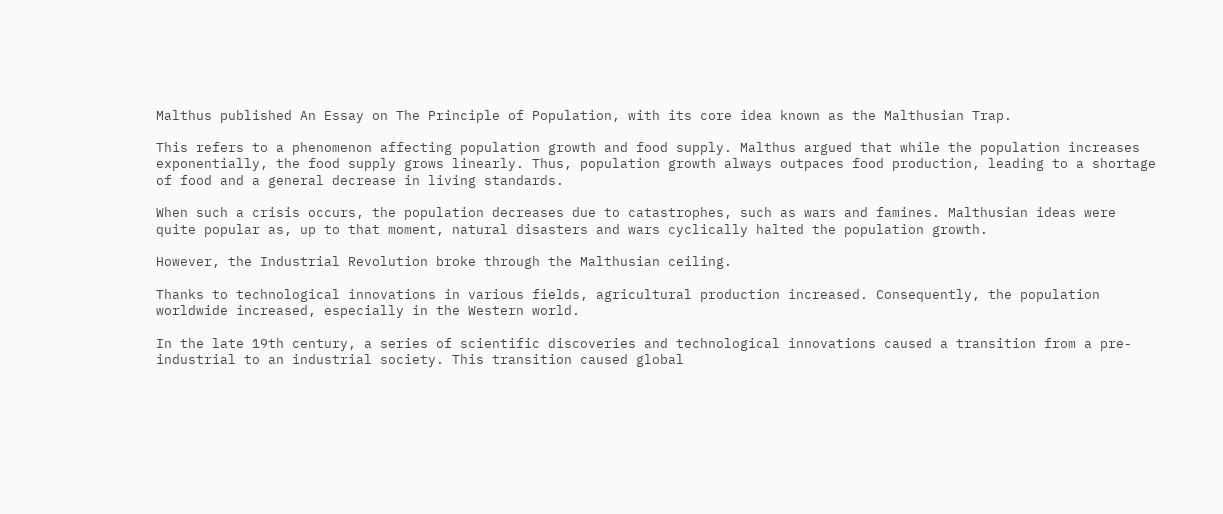Malthus published An Essay on The Principle of Population, with its core idea known as the Malthusian Trap.

This refers to a phenomenon affecting population growth and food supply. Malthus argued that while the population increases exponentially, the food supply grows linearly. Thus, population growth always outpaces food production, leading to a shortage of food and a general decrease in living standards.

When such a crisis occurs, the population decreases due to catastrophes, such as wars and famines. Malthusian ideas were quite popular as, up to that moment, natural disasters and wars cyclically halted the population growth.

However, the Industrial Revolution broke through the Malthusian ceiling.

Thanks to technological innovations in various fields, agricultural production increased. Consequently, the population worldwide increased, especially in the Western world.

In the late 19th century, a series of scientific discoveries and technological innovations caused a transition from a pre-industrial to an industrial society. This transition caused global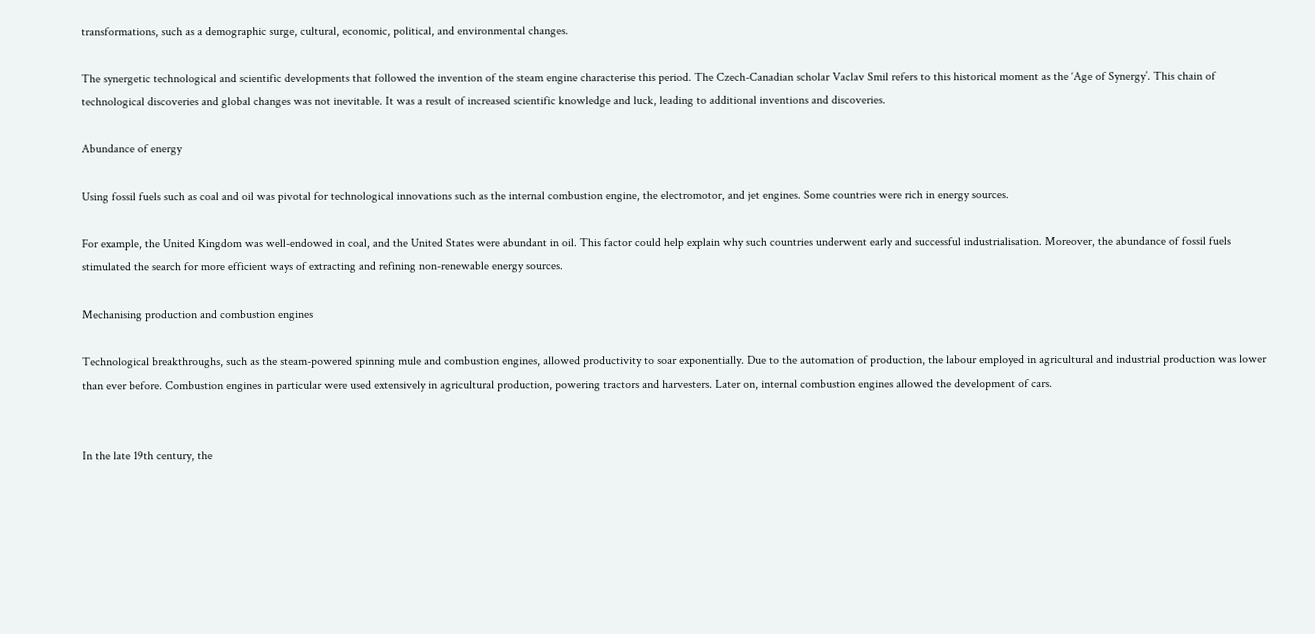transformations, such as a demographic surge, cultural, economic, political, and environmental changes.

The synergetic technological and scientific developments that followed the invention of the steam engine characterise this period. The Czech-Canadian scholar Vaclav Smil refers to this historical moment as the ‘Age of Synergy’. This chain of technological discoveries and global changes was not inevitable. It was a result of increased scientific knowledge and luck, leading to additional inventions and discoveries.

Abundance of energy

Using fossil fuels such as coal and oil was pivotal for technological innovations such as the internal combustion engine, the electromotor, and jet engines. Some countries were rich in energy sources.

For example, the United Kingdom was well-endowed in coal, and the United States were abundant in oil. This factor could help explain why such countries underwent early and successful industrialisation. Moreover, the abundance of fossil fuels stimulated the search for more efficient ways of extracting and refining non-renewable energy sources.

Mechanising production and combustion engines

Technological breakthroughs, such as the steam-powered spinning mule and combustion engines, allowed productivity to soar exponentially. Due to the automation of production, the labour employed in agricultural and industrial production was lower than ever before. Combustion engines in particular were used extensively in agricultural production, powering tractors and harvesters. Later on, internal combustion engines allowed the development of cars.


In the late 19th century, the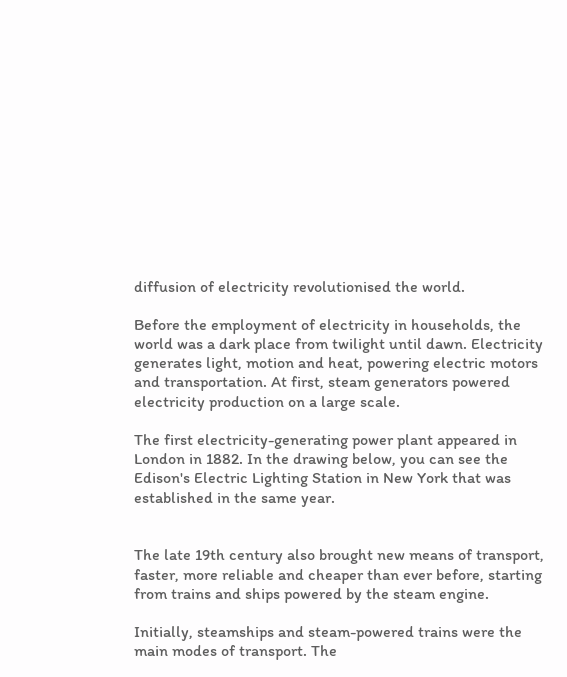diffusion of electricity revolutionised the world.

Before the employment of electricity in households, the world was a dark place from twilight until dawn. Electricity generates light, motion and heat, powering electric motors and transportation. At first, steam generators powered electricity production on a large scale.

The first electricity-generating power plant appeared in London in 1882. In the drawing below, you can see the Edison's Electric Lighting Station in New York that was established in the same year.


The late 19th century also brought new means of transport, faster, more reliable and cheaper than ever before, starting from trains and ships powered by the steam engine.

Initially, steamships and steam-powered trains were the main modes of transport. The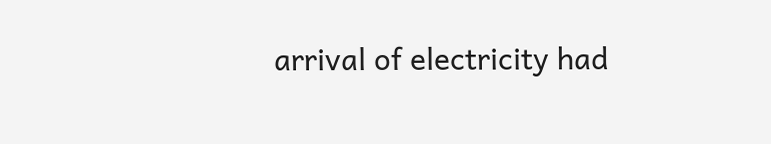arrival of electricity had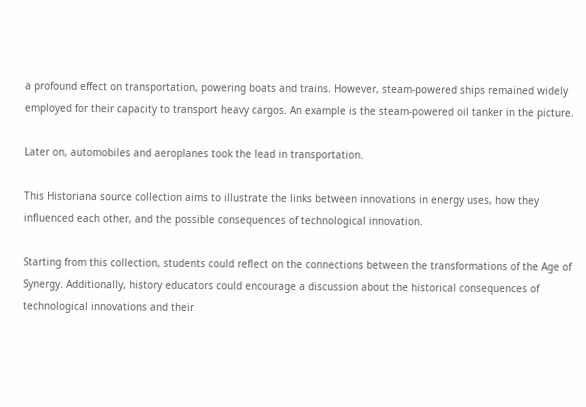a profound effect on transportation, powering boats and trains. However, steam-powered ships remained widely employed for their capacity to transport heavy cargos. An example is the steam-powered oil tanker in the picture.

Later on, automobiles and aeroplanes took the lead in transportation.

This Historiana source collection aims to illustrate the links between innovations in energy uses, how they influenced each other, and the possible consequences of technological innovation.

Starting from this collection, students could reflect on the connections between the transformations of the Age of Synergy. Additionally, history educators could encourage a discussion about the historical consequences of technological innovations and their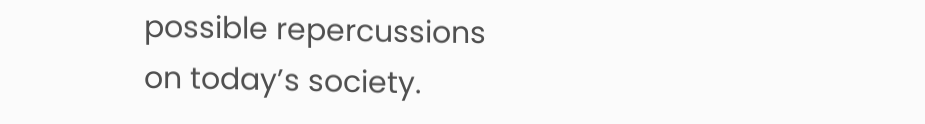possible repercussions on today’s society.